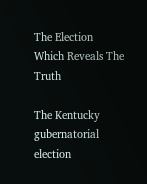The Election Which Reveals The Truth

The Kentucky gubernatorial election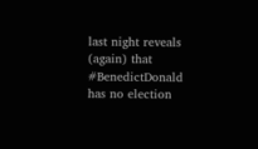last night reveals (again) that #BenedictDonald has no election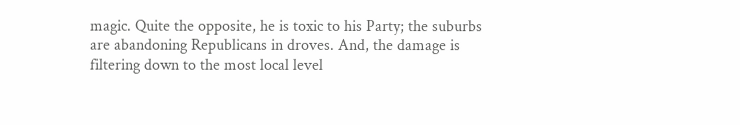magic. Quite the opposite, he is toxic to his Party; the suburbs are abandoning Republicans in droves. And, the damage is filtering down to the most local level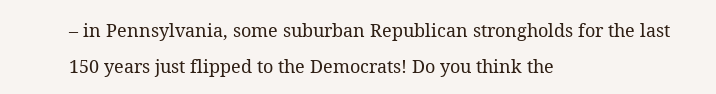– in Pennsylvania, some suburban Republican strongholds for the last 150 years just flipped to the Democrats! Do you think the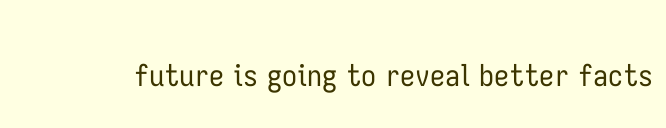future is going to reveal better facts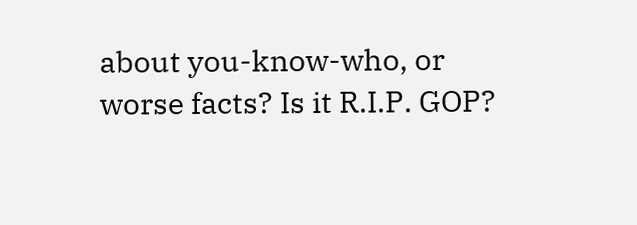about you-know-who, or worse facts? Is it R.I.P. GOP?